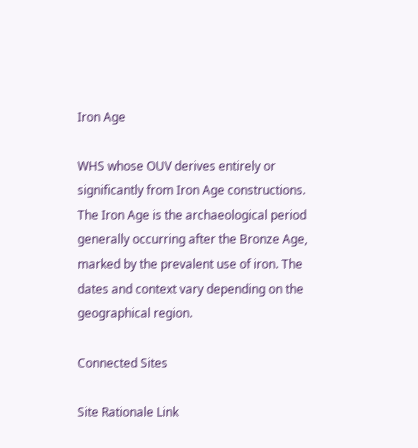Iron Age

WHS whose OUV derives entirely or significantly from Iron Age constructions. The Iron Age is the archaeological period generally occurring after the Bronze Age, marked by the prevalent use of iron. The dates and context vary depending on the geographical region.

Connected Sites

Site Rationale Link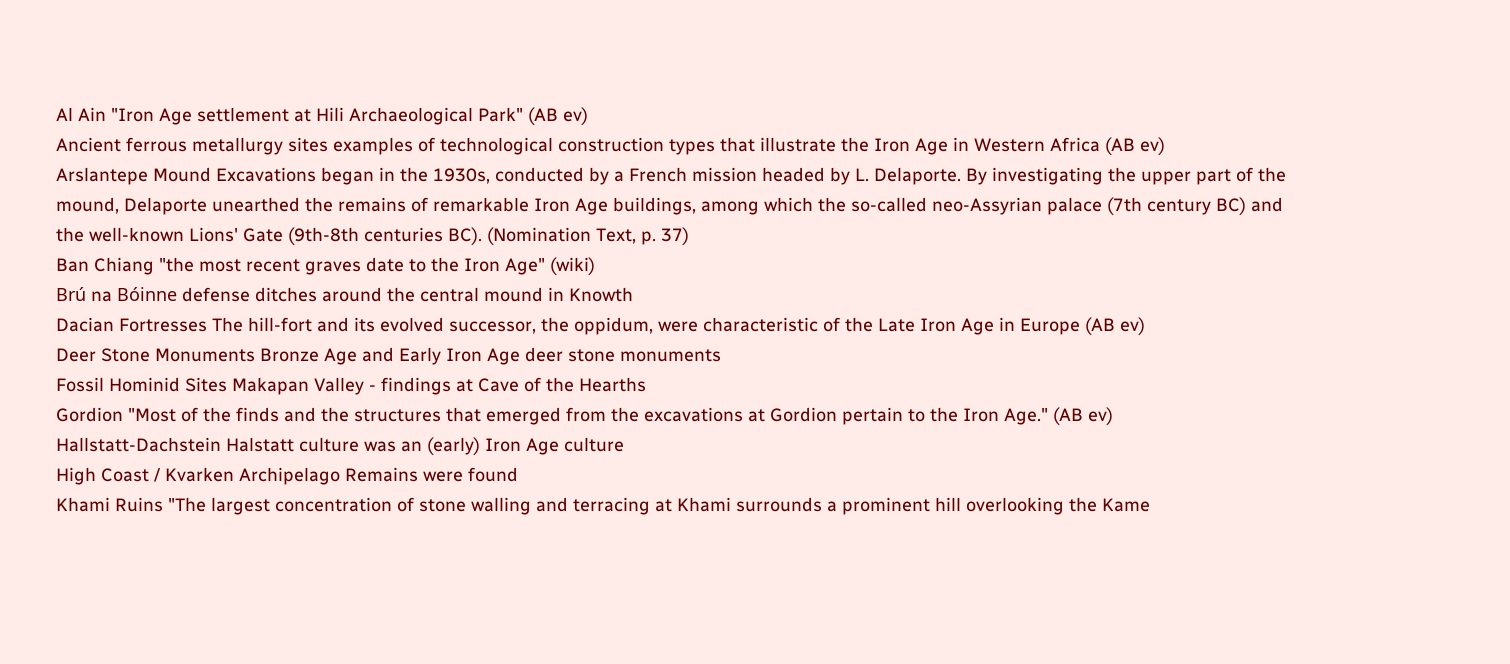Al Ain "Iron Age settlement at Hili Archaeological Park" (AB ev)
Ancient ferrous metallurgy sites examples of technological construction types that illustrate the Iron Age in Western Africa (AB ev)
Arslantepe Mound Excavations began in the 1930s, conducted by a French mission headed by L. Delaporte. By investigating the upper part of the mound, Delaporte unearthed the remains of remarkable Iron Age buildings, among which the so-called neo-Assyrian palace (7th century BC) and the well-known Lions' Gate (9th-8th centuries BC). (Nomination Text, p. 37)
Ban Chiang "the most recent graves date to the Iron Age" (wiki)
Brú na Bóinne defense ditches around the central mound in Knowth
Dacian Fortresses The hill-fort and its evolved successor, the oppidum, were characteristic of the Late Iron Age in Europe (AB ev)
Deer Stone Monuments Bronze Age and Early Iron Age deer stone monuments
Fossil Hominid Sites Makapan Valley - findings at Cave of the Hearths
Gordion "Most of the finds and the structures that emerged from the excavations at Gordion pertain to the Iron Age." (AB ev)
Hallstatt-Dachstein Halstatt culture was an (early) Iron Age culture
High Coast / Kvarken Archipelago Remains were found
Khami Ruins "The largest concentration of stone walling and terracing at Khami surrounds a prominent hill overlooking the Kame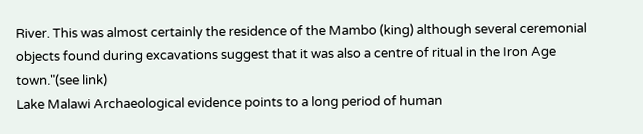River. This was almost certainly the residence of the Mambo (king) although several ceremonial objects found during excavations suggest that it was also a centre of ritual in the Iron Age town."(see link)
Lake Malawi Archaeological evidence points to a long period of human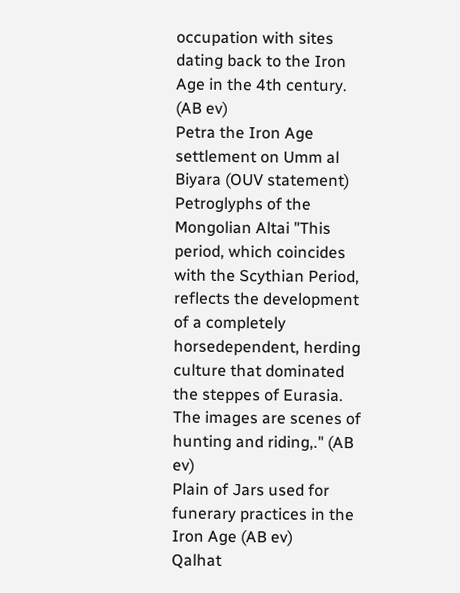occupation with sites dating back to the Iron Age in the 4th century. (AB ev)
Petra the Iron Age settlement on Umm al Biyara (OUV statement)
Petroglyphs of the Mongolian Altai "This period, which coincides with the Scythian Period, reflects the development of a completely horsedependent, herding culture that dominated the steppes of Eurasia. The images are scenes of hunting and riding,." (AB ev)
Plain of Jars used for funerary practices in the Iron Age (AB ev)
Qalhat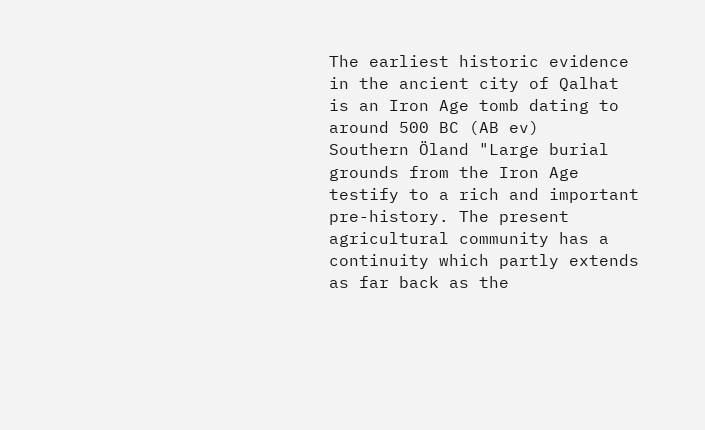The earliest historic evidence in the ancient city of Qalhat is an Iron Age tomb dating to around 500 BC (AB ev)
Southern Öland "Large burial grounds from the Iron Age testify to a rich and important pre-history. The present agricultural community has a continuity which partly extends as far back as the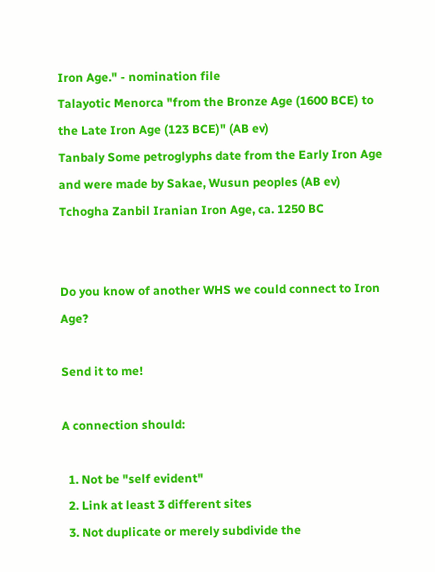Iron Age." - nomination file
Talayotic Menorca "from the Bronze Age (1600 BCE) to the Late Iron Age (123 BCE)" (AB ev)
Tanbaly Some petroglyphs date from the Early Iron Age and were made by Sakae, Wusun peoples (AB ev)
Tchogha Zanbil Iranian Iron Age, ca. 1250 BC


Do you know of another WHS we could connect to Iron Age?

Send it to me!

A connection should:

  1. Not be "self evident"
  2. Link at least 3 different sites
  3. Not duplicate or merely subdivide the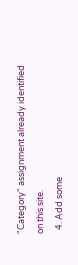"Category" assignment already identified on this site.
  4. Add some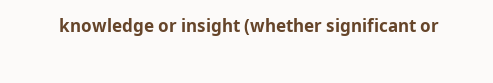knowledge or insight (whether significant or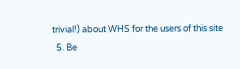trivial!) about WHS for the users of this site
  5. Be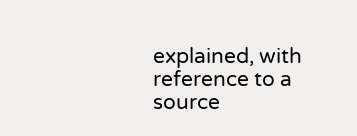explained, with reference to a source